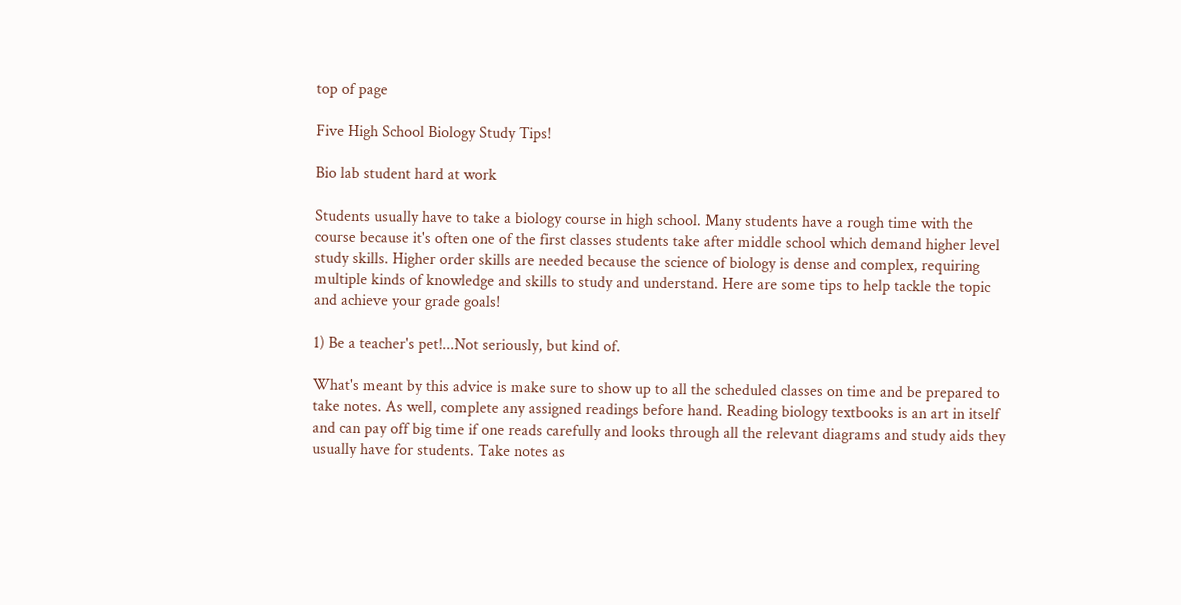top of page

Five High School Biology Study Tips!

Bio lab student hard at work

Students usually have to take a biology course in high school. Many students have a rough time with the course because it's often one of the first classes students take after middle school which demand higher level study skills. Higher order skills are needed because the science of biology is dense and complex, requiring multiple kinds of knowledge and skills to study and understand. Here are some tips to help tackle the topic and achieve your grade goals!

1) Be a teacher's pet!...Not seriously, but kind of.

What's meant by this advice is make sure to show up to all the scheduled classes on time and be prepared to take notes. As well, complete any assigned readings before hand. Reading biology textbooks is an art in itself and can pay off big time if one reads carefully and looks through all the relevant diagrams and study aids they usually have for students. Take notes as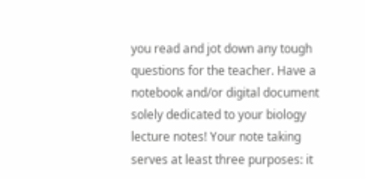you read and jot down any tough questions for the teacher. Have a notebook and/or digital document solely dedicated to your biology lecture notes! Your note taking serves at least three purposes: it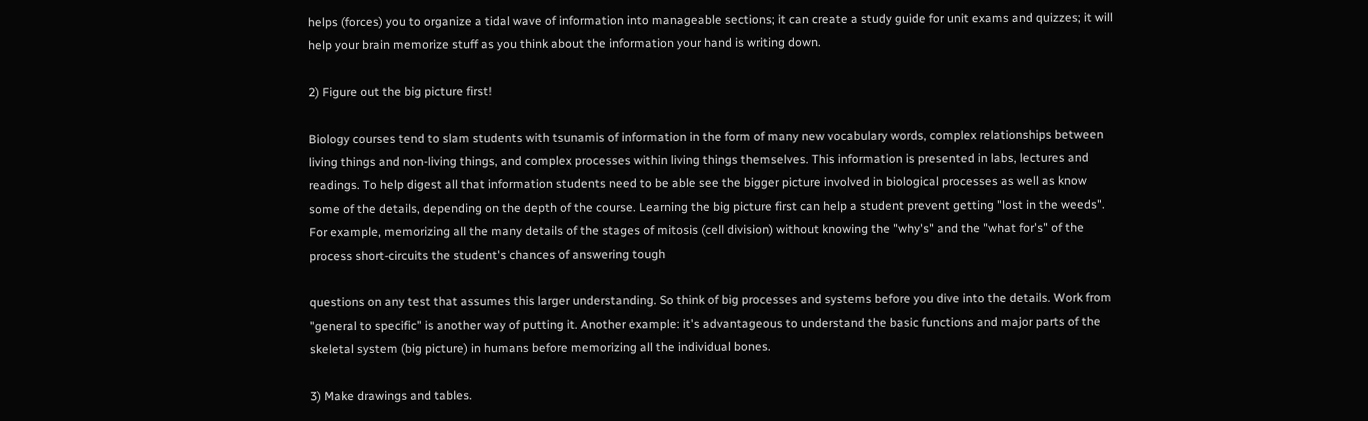helps (forces) you to organize a tidal wave of information into manageable sections; it can create a study guide for unit exams and quizzes; it will help your brain memorize stuff as you think about the information your hand is writing down.

2) Figure out the big picture first!

Biology courses tend to slam students with tsunamis of information in the form of many new vocabulary words, complex relationships between living things and non-living things, and complex processes within living things themselves. This information is presented in labs, lectures and readings. To help digest all that information students need to be able see the bigger picture involved in biological processes as well as know some of the details, depending on the depth of the course. Learning the big picture first can help a student prevent getting "lost in the weeds". For example, memorizing all the many details of the stages of mitosis (cell division) without knowing the "why's" and the "what for's" of the process short-circuits the student's chances of answering tough

questions on any test that assumes this larger understanding. So think of big processes and systems before you dive into the details. Work from "general to specific" is another way of putting it. Another example: it's advantageous to understand the basic functions and major parts of the skeletal system (big picture) in humans before memorizing all the individual bones.

3) Make drawings and tables.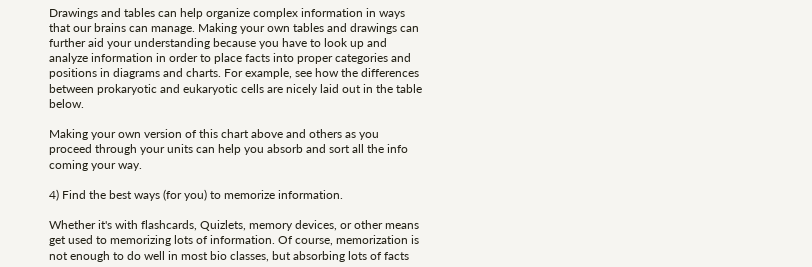Drawings and tables can help organize complex information in ways that our brains can manage. Making your own tables and drawings can further aid your understanding because you have to look up and analyze information in order to place facts into proper categories and positions in diagrams and charts. For example, see how the differences between prokaryotic and eukaryotic cells are nicely laid out in the table below.

Making your own version of this chart above and others as you proceed through your units can help you absorb and sort all the info coming your way.

4) Find the best ways (for you) to memorize information.

Whether it's with flashcards, Quizlets, memory devices, or other means get used to memorizing lots of information. Of course, memorization is not enough to do well in most bio classes, but absorbing lots of facts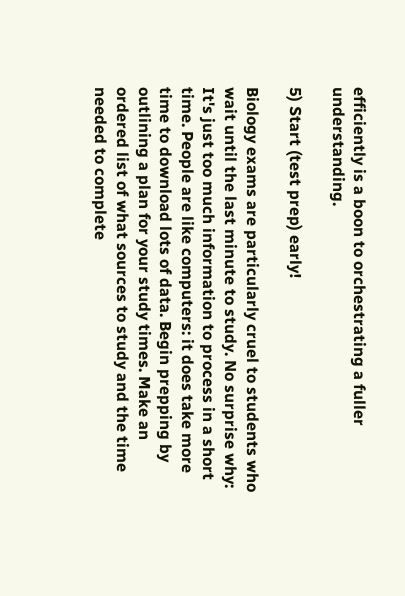efficiently is a boon to orchestrating a fuller understanding.

5) Start (test prep) early!

Biology exams are particularly cruel to students who wait until the last minute to study. No surprise why: It's just too much information to process in a short time. People are like computers: it does take more time to download lots of data. Begin prepping by outlining a plan for your study times. Make an ordered list of what sources to study and the time needed to complete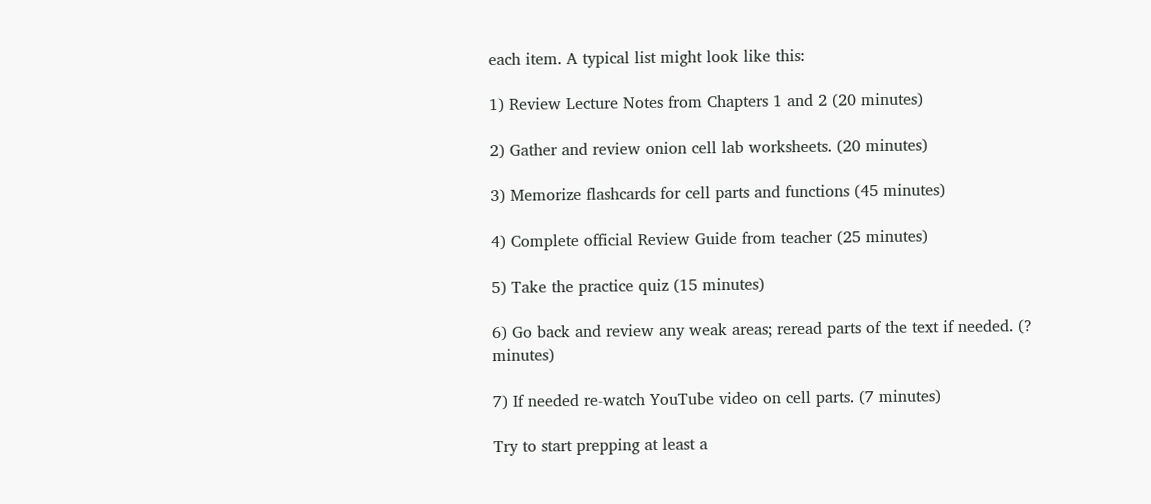each item. A typical list might look like this:

1) Review Lecture Notes from Chapters 1 and 2 (20 minutes)

2) Gather and review onion cell lab worksheets. (20 minutes)

3) Memorize flashcards for cell parts and functions (45 minutes)

4) Complete official Review Guide from teacher (25 minutes)

5) Take the practice quiz (15 minutes)

6) Go back and review any weak areas; reread parts of the text if needed. (? minutes)

7) If needed re-watch YouTube video on cell parts. (7 minutes)

Try to start prepping at least a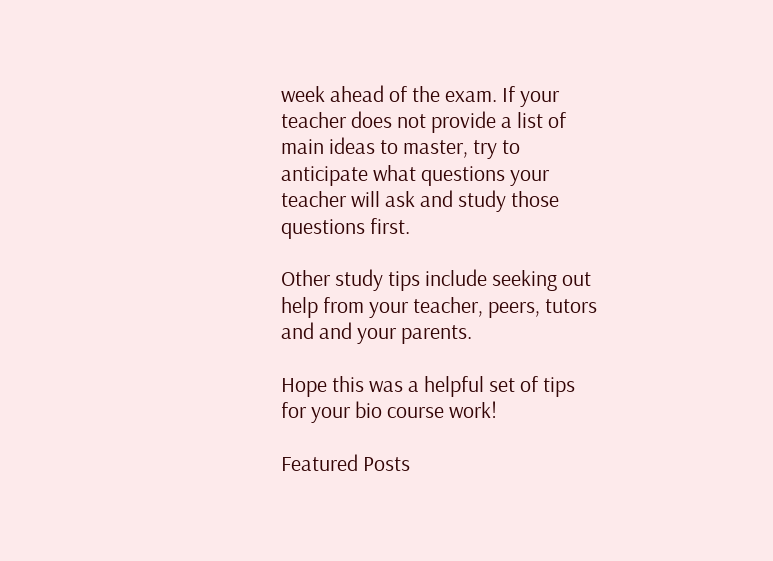week ahead of the exam. If your teacher does not provide a list of main ideas to master, try to anticipate what questions your teacher will ask and study those questions first.

Other study tips include seeking out help from your teacher, peers, tutors and and your parents.

Hope this was a helpful set of tips for your bio course work!

Featured Posts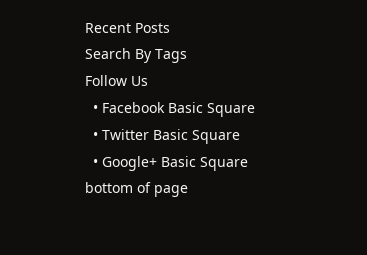Recent Posts
Search By Tags
Follow Us
  • Facebook Basic Square
  • Twitter Basic Square
  • Google+ Basic Square
bottom of page